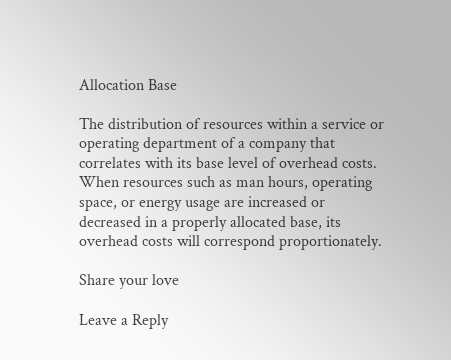Allocation Base

The distribution of resources within a service or operating department of a company that correlates with its base level of overhead costs. When resources such as man hours, operating space, or energy usage are increased or decreased in a properly allocated base, its overhead costs will correspond proportionately.

Share your love

Leave a Reply